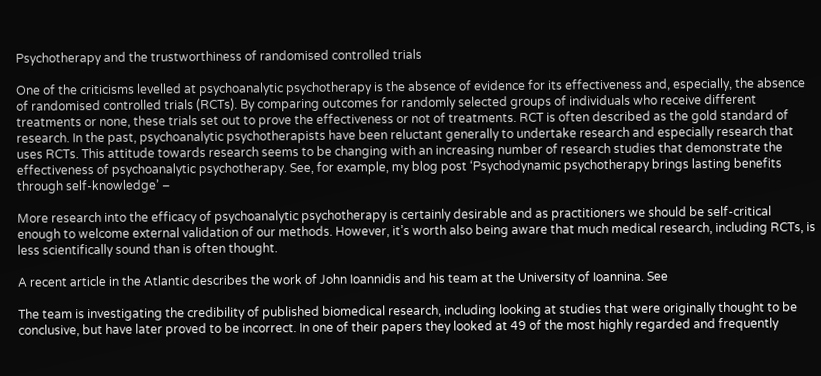Psychotherapy and the trustworthiness of randomised controlled trials

One of the criticisms levelled at psychoanalytic psychotherapy is the absence of evidence for its effectiveness and, especially, the absence of randomised controlled trials (RCTs). By comparing outcomes for randomly selected groups of individuals who receive different treatments or none, these trials set out to prove the effectiveness or not of treatments. RCT is often described as the gold standard of research. In the past, psychoanalytic psychotherapists have been reluctant generally to undertake research and especially research that uses RCTs. This attitude towards research seems to be changing with an increasing number of research studies that demonstrate the effectiveness of psychoanalytic psychotherapy. See, for example, my blog post ‘Psychodynamic psychotherapy brings lasting benefits through self-knowledge’ –

More research into the efficacy of psychoanalytic psychotherapy is certainly desirable and as practitioners we should be self-critical enough to welcome external validation of our methods. However, it’s worth also being aware that much medical research, including RCTs, is less scientifically sound than is often thought.

A recent article in the Atlantic describes the work of John Ioannidis and his team at the University of Ioannina. See

The team is investigating the credibility of published biomedical research, including looking at studies that were originally thought to be conclusive, but have later proved to be incorrect. In one of their papers they looked at 49 of the most highly regarded and frequently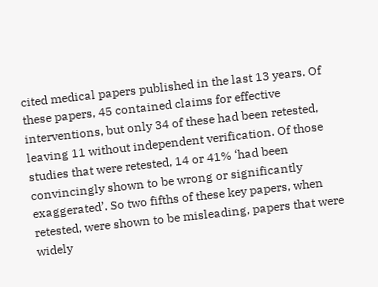cited medical papers published in the last 13 years. Of these papers, 45 contained claims for effective interventions, but only 34 of these had been retested, leaving 11 without independent verification. Of those studies that were retested, 14 or 41% ‘had been convincingly shown to be wrong or significantly exaggerated’. So two fifths of these key papers, when retested, were shown to be misleading, papers that were widely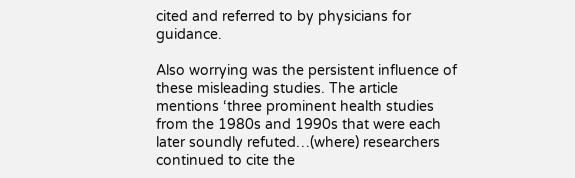cited and referred to by physicians for guidance.

Also worrying was the persistent influence of these misleading studies. The article mentions ‘three prominent health studies from the 1980s and 1990s that were each later soundly refuted…(where) researchers continued to cite the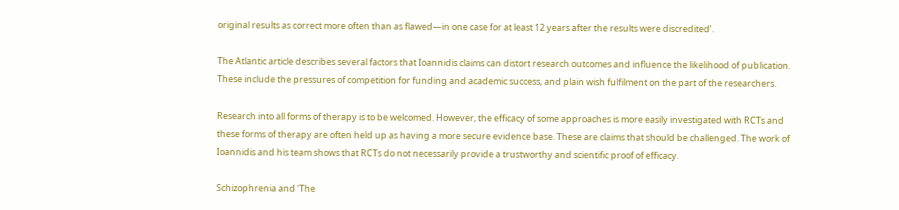original results as correct more often than as flawed—in one case for at least 12 years after the results were discredited’.

The Atlantic article describes several factors that Ioannidis claims can distort research outcomes and influence the likelihood of publication. These include the pressures of competition for funding and academic success, and plain wish fulfilment on the part of the researchers.

Research into all forms of therapy is to be welcomed. However, the efficacy of some approaches is more easily investigated with RCTs and these forms of therapy are often held up as having a more secure evidence base. These are claims that should be challenged. The work of Ioannidis and his team shows that RCTs do not necessarily provide a trustworthy and scientific proof of efficacy.

Schizophrenia and ‘The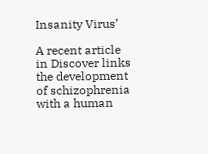Insanity Virus’

A recent article in Discover links the development of schizophrenia with a human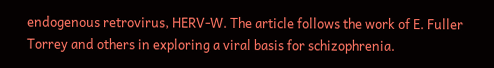endogenous retrovirus, HERV-W. The article follows the work of E. Fuller Torrey and others in exploring a viral basis for schizophrenia.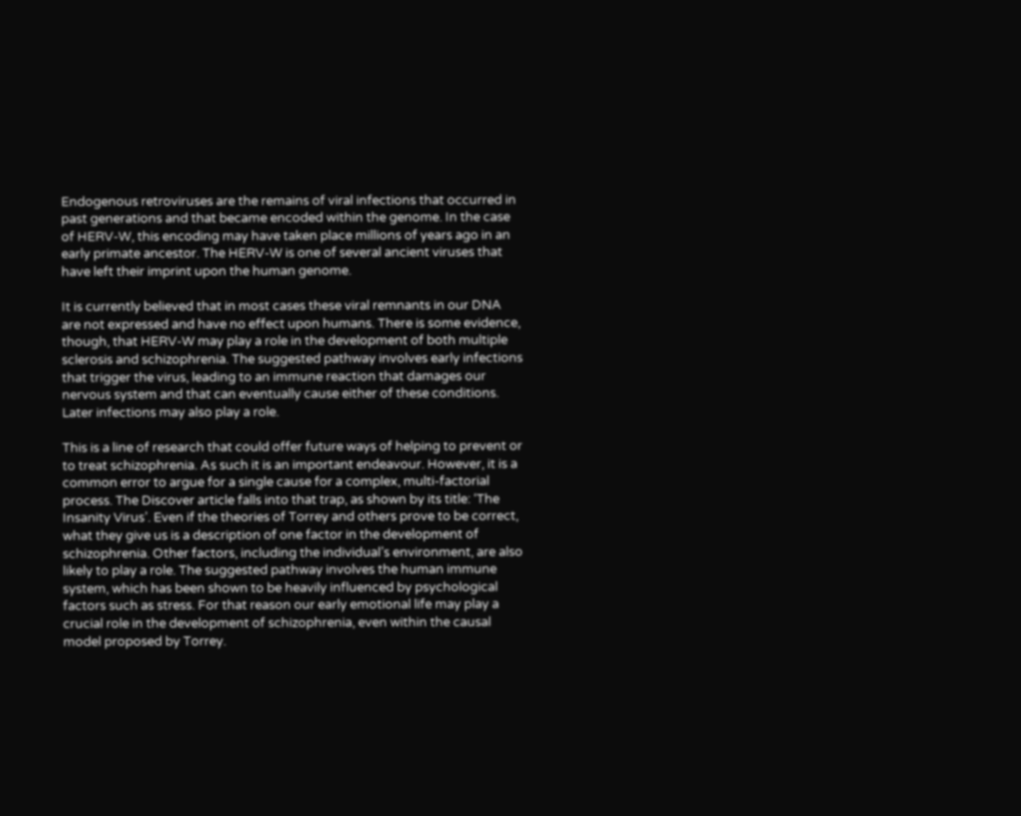Endogenous retroviruses are the remains of viral infections that occurred in past generations and that became encoded within the genome. In the case of HERV-W, this encoding may have taken place millions of years ago in an early primate ancestor. The HERV-W is one of several ancient viruses that have left their imprint upon the human genome.

It is currently believed that in most cases these viral remnants in our DNA are not expressed and have no effect upon humans. There is some evidence, though, that HERV-W may play a role in the development of both multiple sclerosis and schizophrenia. The suggested pathway involves early infections that trigger the virus, leading to an immune reaction that damages our nervous system and that can eventually cause either of these conditions. Later infections may also play a role.

This is a line of research that could offer future ways of helping to prevent or to treat schizophrenia. As such it is an important endeavour. However, it is a common error to argue for a single cause for a complex, multi-factorial process. The Discover article falls into that trap, as shown by its title: ‘The Insanity Virus’. Even if the theories of Torrey and others prove to be correct, what they give us is a description of one factor in the development of schizophrenia. Other factors, including the individual’s environment, are also likely to play a role. The suggested pathway involves the human immune system, which has been shown to be heavily influenced by psychological factors such as stress. For that reason our early emotional life may play a crucial role in the development of schizophrenia, even within the causal model proposed by Torrey.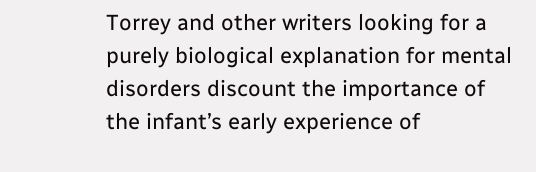Torrey and other writers looking for a purely biological explanation for mental disorders discount the importance of the infant’s early experience of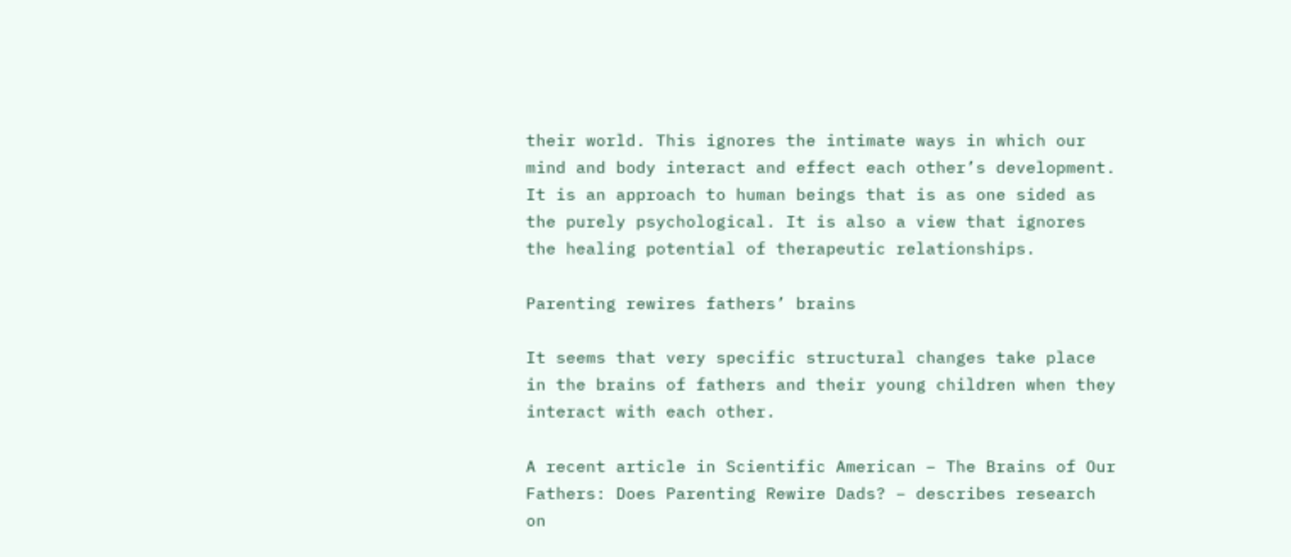their world. This ignores the intimate ways in which our mind and body interact and effect each other’s development. It is an approach to human beings that is as one sided as the purely psychological. It is also a view that ignores the healing potential of therapeutic relationships.

Parenting rewires fathers’ brains

It seems that very specific structural changes take place in the brains of fathers and their young children when they interact with each other.

A recent article in Scientific American – The Brains of Our Fathers: Does Parenting Rewire Dads? – describes research on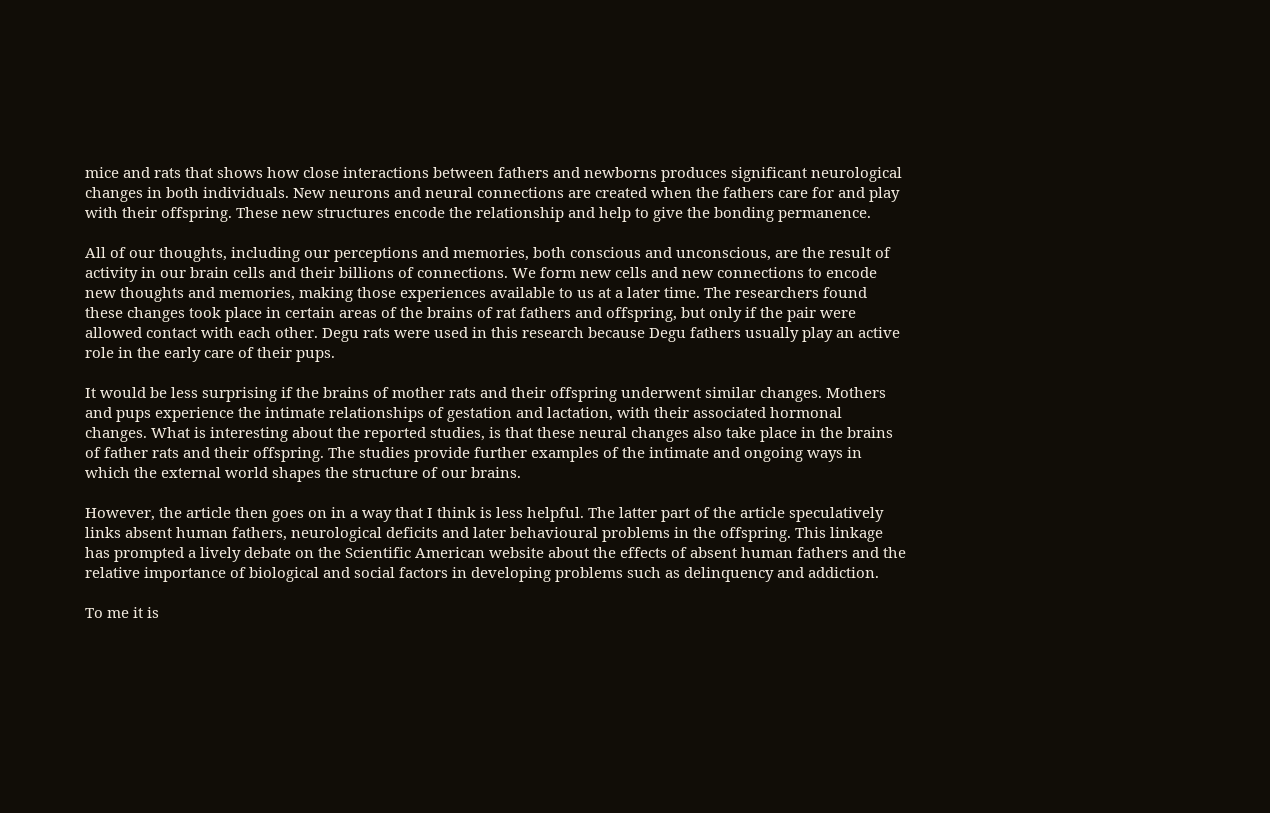mice and rats that shows how close interactions between fathers and newborns produces significant neurological changes in both individuals. New neurons and neural connections are created when the fathers care for and play with their offspring. These new structures encode the relationship and help to give the bonding permanence.

All of our thoughts, including our perceptions and memories, both conscious and unconscious, are the result of activity in our brain cells and their billions of connections. We form new cells and new connections to encode new thoughts and memories, making those experiences available to us at a later time. The researchers found these changes took place in certain areas of the brains of rat fathers and offspring, but only if the pair were allowed contact with each other. Degu rats were used in this research because Degu fathers usually play an active role in the early care of their pups.

It would be less surprising if the brains of mother rats and their offspring underwent similar changes. Mothers and pups experience the intimate relationships of gestation and lactation, with their associated hormonal changes. What is interesting about the reported studies, is that these neural changes also take place in the brains of father rats and their offspring. The studies provide further examples of the intimate and ongoing ways in which the external world shapes the structure of our brains.

However, the article then goes on in a way that I think is less helpful. The latter part of the article speculatively links absent human fathers, neurological deficits and later behavioural problems in the offspring. This linkage has prompted a lively debate on the Scientific American website about the effects of absent human fathers and the relative importance of biological and social factors in developing problems such as delinquency and addiction.

To me it is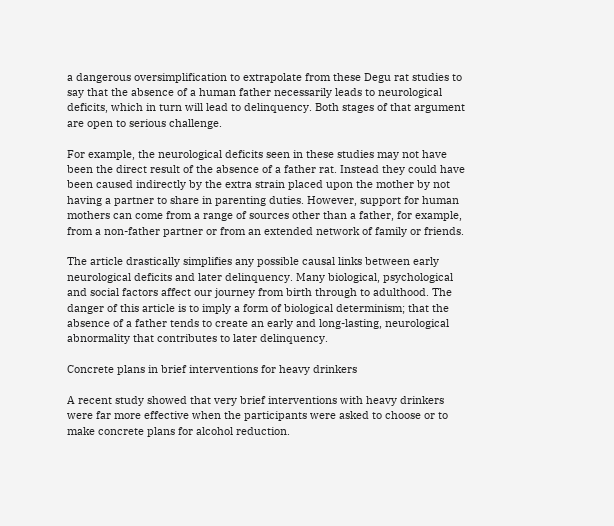a dangerous oversimplification to extrapolate from these Degu rat studies to say that the absence of a human father necessarily leads to neurological deficits, which in turn will lead to delinquency. Both stages of that argument are open to serious challenge.

For example, the neurological deficits seen in these studies may not have been the direct result of the absence of a father rat. Instead they could have been caused indirectly by the extra strain placed upon the mother by not having a partner to share in parenting duties. However, support for human mothers can come from a range of sources other than a father, for example, from a non-father partner or from an extended network of family or friends.

The article drastically simplifies any possible causal links between early neurological deficits and later delinquency. Many biological, psychological and social factors affect our journey from birth through to adulthood. The danger of this article is to imply a form of biological determinism; that the absence of a father tends to create an early and long-lasting, neurological abnormality that contributes to later delinquency.

Concrete plans in brief interventions for heavy drinkers

A recent study showed that very brief interventions with heavy drinkers were far more effective when the participants were asked to choose or to make concrete plans for alcohol reduction.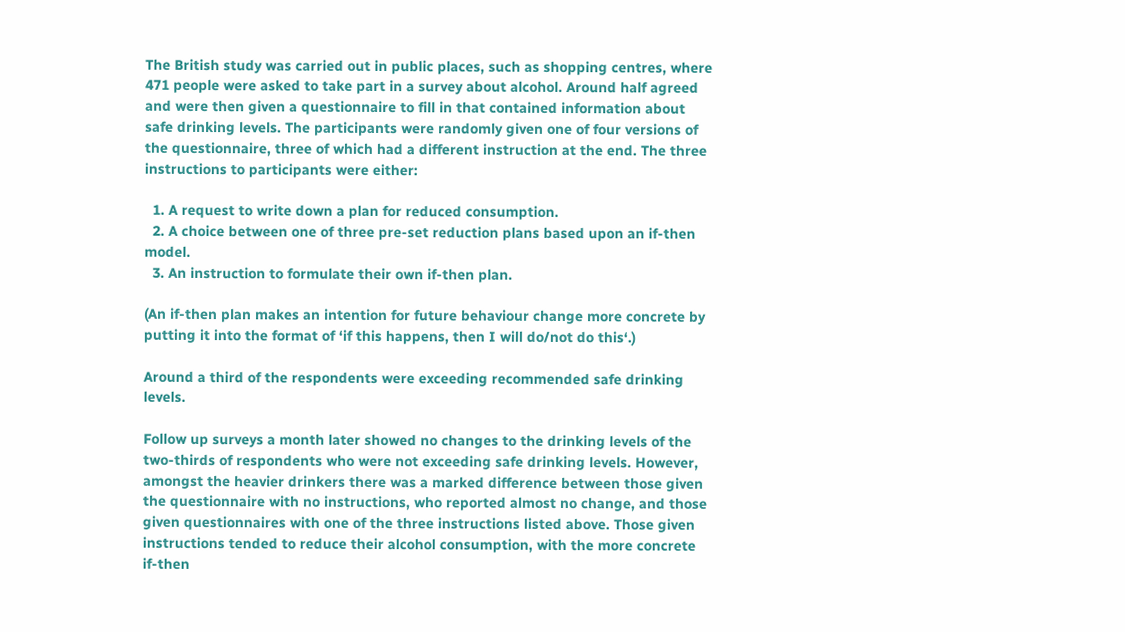The British study was carried out in public places, such as shopping centres, where 471 people were asked to take part in a survey about alcohol. Around half agreed and were then given a questionnaire to fill in that contained information about safe drinking levels. The participants were randomly given one of four versions of the questionnaire, three of which had a different instruction at the end. The three instructions to participants were either:

  1. A request to write down a plan for reduced consumption.
  2. A choice between one of three pre-set reduction plans based upon an if-then model.
  3. An instruction to formulate their own if-then plan.

(An if-then plan makes an intention for future behaviour change more concrete by putting it into the format of ‘if this happens, then I will do/not do this‘.)

Around a third of the respondents were exceeding recommended safe drinking levels.

Follow up surveys a month later showed no changes to the drinking levels of the two-thirds of respondents who were not exceeding safe drinking levels. However, amongst the heavier drinkers there was a marked difference between those given the questionnaire with no instructions, who reported almost no change, and those given questionnaires with one of the three instructions listed above. Those given instructions tended to reduce their alcohol consumption, with the more concrete if-then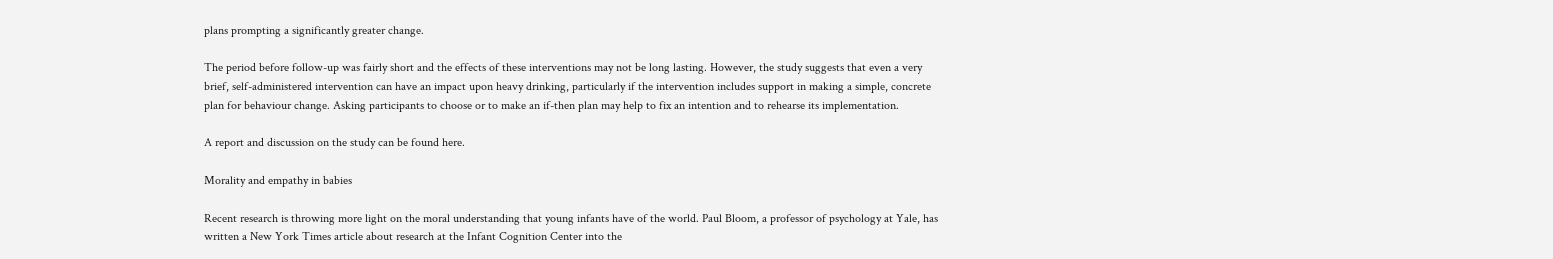plans prompting a significantly greater change.

The period before follow-up was fairly short and the effects of these interventions may not be long lasting. However, the study suggests that even a very brief, self-administered intervention can have an impact upon heavy drinking, particularly if the intervention includes support in making a simple, concrete plan for behaviour change. Asking participants to choose or to make an if-then plan may help to fix an intention and to rehearse its implementation.

A report and discussion on the study can be found here.

Morality and empathy in babies

Recent research is throwing more light on the moral understanding that young infants have of the world. Paul Bloom, a professor of psychology at Yale, has written a New York Times article about research at the Infant Cognition Center into the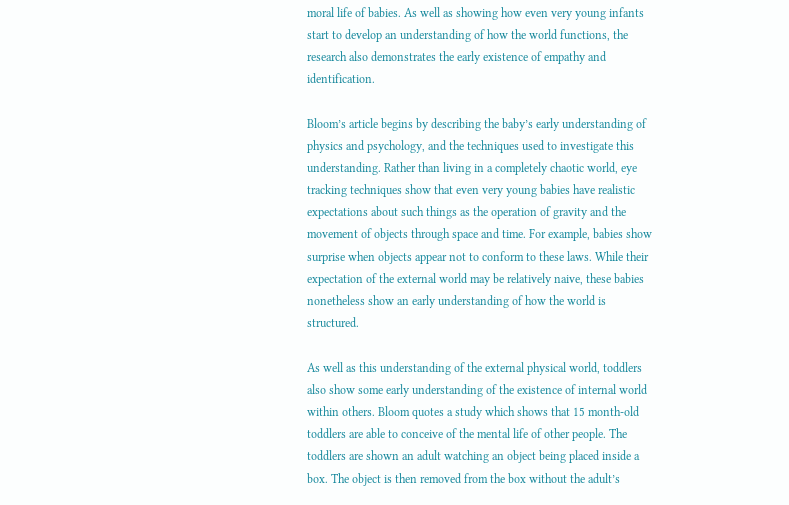moral life of babies. As well as showing how even very young infants start to develop an understanding of how the world functions, the research also demonstrates the early existence of empathy and identification.

Bloom’s article begins by describing the baby’s early understanding of physics and psychology, and the techniques used to investigate this understanding. Rather than living in a completely chaotic world, eye tracking techniques show that even very young babies have realistic expectations about such things as the operation of gravity and the movement of objects through space and time. For example, babies show surprise when objects appear not to conform to these laws. While their expectation of the external world may be relatively naive, these babies nonetheless show an early understanding of how the world is structured.

As well as this understanding of the external physical world, toddlers also show some early understanding of the existence of internal world within others. Bloom quotes a study which shows that 15 month-old toddlers are able to conceive of the mental life of other people. The toddlers are shown an adult watching an object being placed inside a box. The object is then removed from the box without the adult’s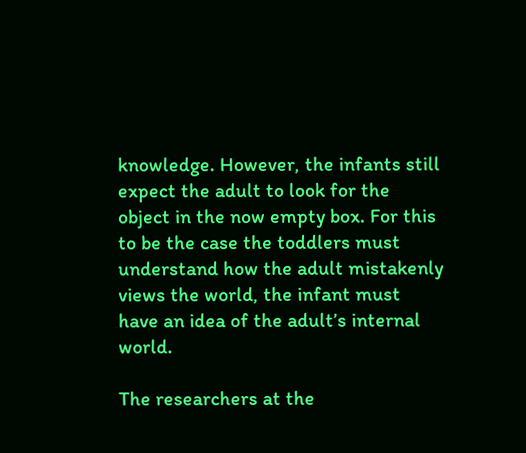knowledge. However, the infants still expect the adult to look for the object in the now empty box. For this to be the case the toddlers must understand how the adult mistakenly views the world, the infant must have an idea of the adult’s internal world.

The researchers at the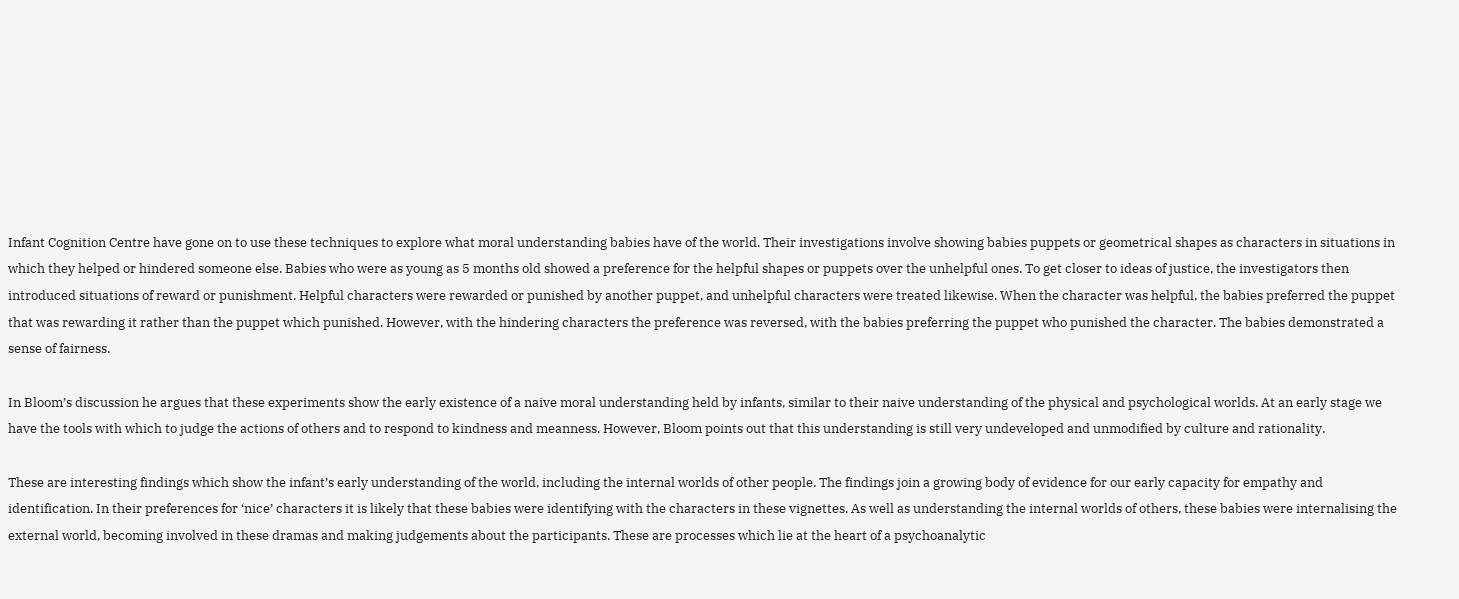Infant Cognition Centre have gone on to use these techniques to explore what moral understanding babies have of the world. Their investigations involve showing babies puppets or geometrical shapes as characters in situations in which they helped or hindered someone else. Babies who were as young as 5 months old showed a preference for the helpful shapes or puppets over the unhelpful ones. To get closer to ideas of justice, the investigators then introduced situations of reward or punishment. Helpful characters were rewarded or punished by another puppet, and unhelpful characters were treated likewise. When the character was helpful, the babies preferred the puppet that was rewarding it rather than the puppet which punished. However, with the hindering characters the preference was reversed, with the babies preferring the puppet who punished the character. The babies demonstrated a sense of fairness.

In Bloom’s discussion he argues that these experiments show the early existence of a naive moral understanding held by infants, similar to their naive understanding of the physical and psychological worlds. At an early stage we have the tools with which to judge the actions of others and to respond to kindness and meanness. However, Bloom points out that this understanding is still very undeveloped and unmodified by culture and rationality.

These are interesting findings which show the infant’s early understanding of the world, including the internal worlds of other people. The findings join a growing body of evidence for our early capacity for empathy and identification. In their preferences for ‘nice’ characters it is likely that these babies were identifying with the characters in these vignettes. As well as understanding the internal worlds of others, these babies were internalising the external world, becoming involved in these dramas and making judgements about the participants. These are processes which lie at the heart of a psychoanalytic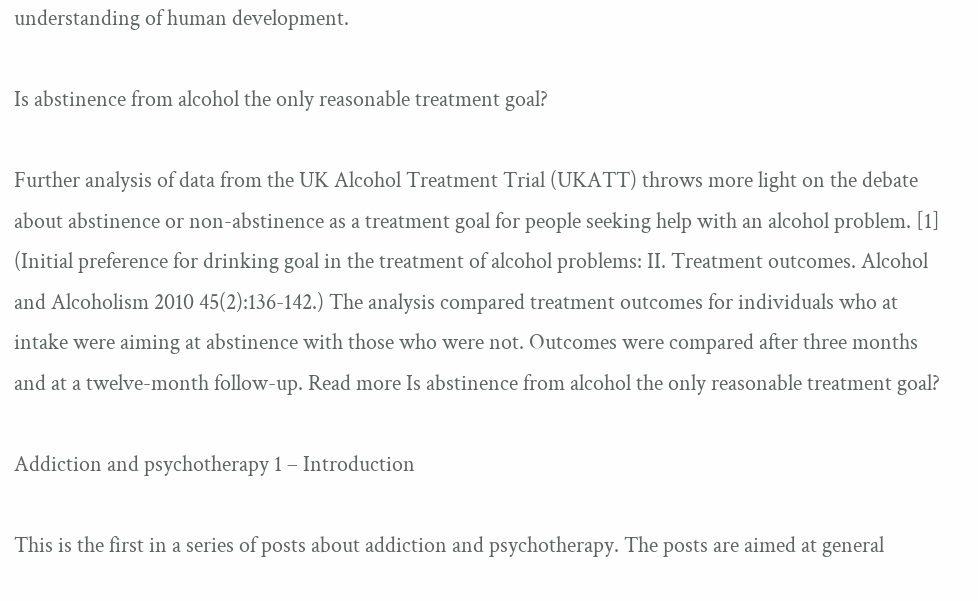understanding of human development.

Is abstinence from alcohol the only reasonable treatment goal?

Further analysis of data from the UK Alcohol Treatment Trial (UKATT) throws more light on the debate about abstinence or non-abstinence as a treatment goal for people seeking help with an alcohol problem. [1] (Initial preference for drinking goal in the treatment of alcohol problems: II. Treatment outcomes. Alcohol and Alcoholism 2010 45(2):136-142.) The analysis compared treatment outcomes for individuals who at intake were aiming at abstinence with those who were not. Outcomes were compared after three months and at a twelve-month follow-up. Read more Is abstinence from alcohol the only reasonable treatment goal?

Addiction and psychotherapy 1 – Introduction

This is the first in a series of posts about addiction and psychotherapy. The posts are aimed at general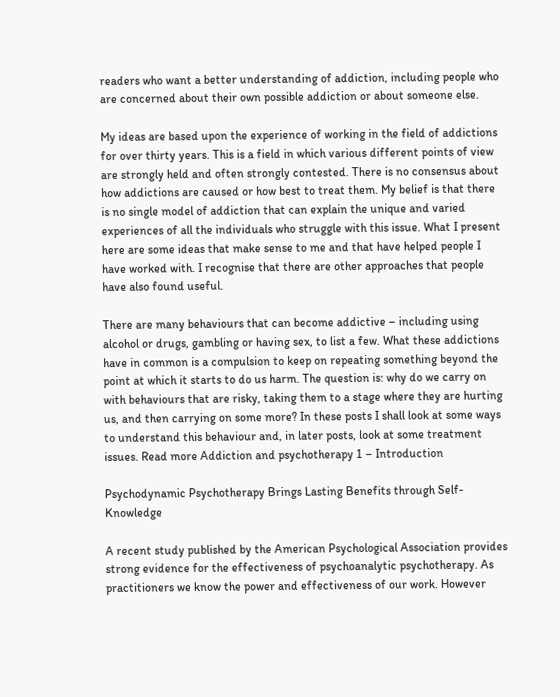readers who want a better understanding of addiction, including people who are concerned about their own possible addiction or about someone else.

My ideas are based upon the experience of working in the field of addictions for over thirty years. This is a field in which various different points of view are strongly held and often strongly contested. There is no consensus about how addictions are caused or how best to treat them. My belief is that there is no single model of addiction that can explain the unique and varied experiences of all the individuals who struggle with this issue. What I present here are some ideas that make sense to me and that have helped people I have worked with. I recognise that there are other approaches that people have also found useful.

There are many behaviours that can become addictive – including using alcohol or drugs, gambling or having sex, to list a few. What these addictions have in common is a compulsion to keep on repeating something beyond the point at which it starts to do us harm. The question is: why do we carry on with behaviours that are risky, taking them to a stage where they are hurting us, and then carrying on some more? In these posts I shall look at some ways to understand this behaviour and, in later posts, look at some treatment issues. Read more Addiction and psychotherapy 1 – Introduction

Psychodynamic Psychotherapy Brings Lasting Benefits through Self-Knowledge

A recent study published by the American Psychological Association provides strong evidence for the effectiveness of psychoanalytic psychotherapy. As practitioners we know the power and effectiveness of our work. However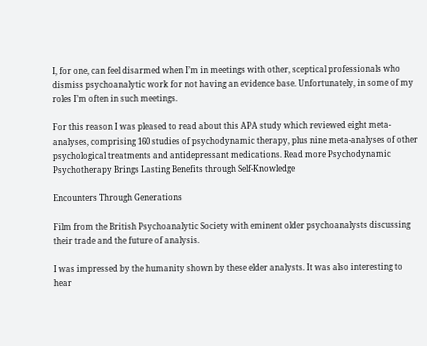I, for one, can feel disarmed when I’m in meetings with other, sceptical professionals who dismiss psychoanalytic work for not having an evidence base. Unfortunately, in some of my roles I’m often in such meetings.

For this reason I was pleased to read about this APA study which reviewed eight meta-analyses, comprising 160 studies of psychodynamic therapy, plus nine meta-analyses of other psychological treatments and antidepressant medications. Read more Psychodynamic Psychotherapy Brings Lasting Benefits through Self-Knowledge

Encounters Through Generations

Film from the British Psychoanalytic Society with eminent older psychoanalysts discussing their trade and the future of analysis.

I was impressed by the humanity shown by these elder analysts. It was also interesting to hear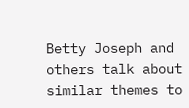Betty Joseph and others talk about similar themes to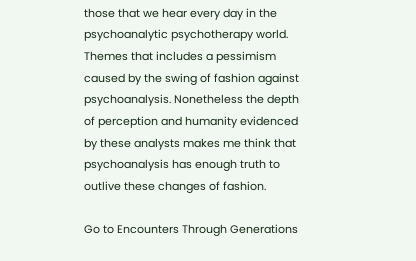those that we hear every day in the psychoanalytic psychotherapy world. Themes that includes a pessimism caused by the swing of fashion against psychoanalysis. Nonetheless the depth of perception and humanity evidenced by these analysts makes me think that psychoanalysis has enough truth to outlive these changes of fashion.

Go to Encounters Through Generations